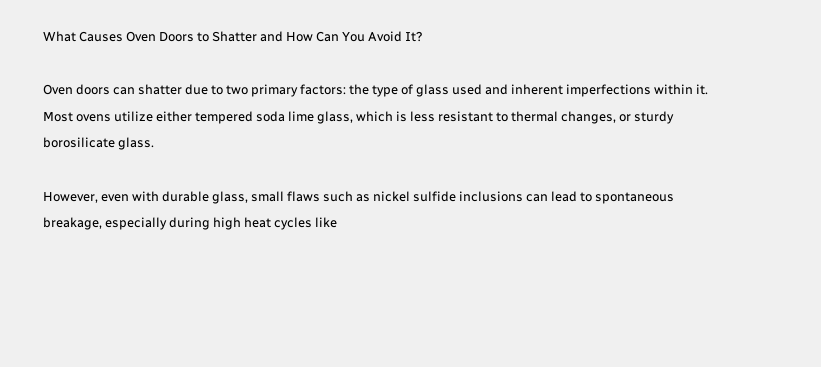What Causes Oven Doors to Shatter and How Can You Avoid It?

Oven doors can shatter due to two primary factors: the type of glass used and inherent imperfections within it. Most ovens utilize either tempered soda lime glass, which is less resistant to thermal changes, or sturdy borosilicate glass.

However, even with durable glass, small flaws such as nickel sulfide inclusions can lead to spontaneous breakage, especially during high heat cycles like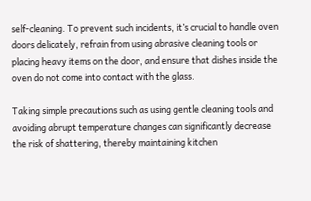self-cleaning. To prevent such incidents, it’s crucial to handle oven doors delicately, refrain from using abrasive cleaning tools or placing heavy items on the door, and ensure that dishes inside the oven do not come into contact with the glass.

Taking simple precautions such as using gentle cleaning tools and avoiding abrupt temperature changes can significantly decrease the risk of shattering, thereby maintaining kitchen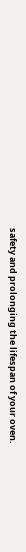safety and prolonging the lifespan of your oven.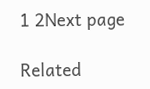1 2Next page

Related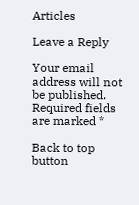Articles

Leave a Reply

Your email address will not be published. Required fields are marked *

Back to top button